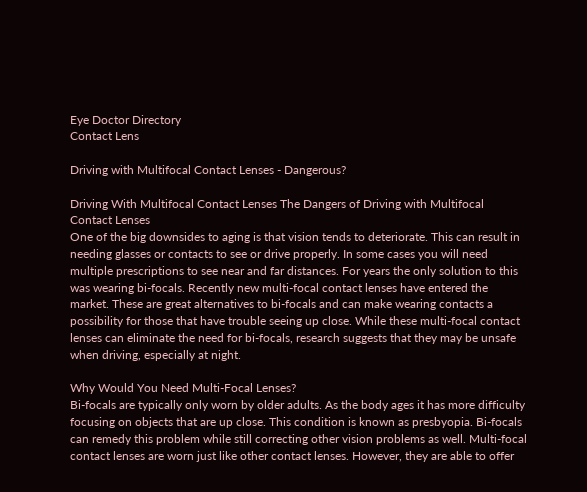Eye Doctor Directory
Contact Lens

Driving with Multifocal Contact Lenses - Dangerous?

Driving With Multifocal Contact Lenses The Dangers of Driving with Multifocal Contact Lenses
One of the big downsides to aging is that vision tends to deteriorate. This can result in needing glasses or contacts to see or drive properly. In some cases you will need multiple prescriptions to see near and far distances. For years the only solution to this was wearing bi-focals. Recently new multi-focal contact lenses have entered the market. These are great alternatives to bi-focals and can make wearing contacts a possibility for those that have trouble seeing up close. While these multi-focal contact lenses can eliminate the need for bi-focals, research suggests that they may be unsafe when driving, especially at night.

Why Would You Need Multi-Focal Lenses?
Bi-focals are typically only worn by older adults. As the body ages it has more difficulty focusing on objects that are up close. This condition is known as presbyopia. Bi-focals can remedy this problem while still correcting other vision problems as well. Multi-focal contact lenses are worn just like other contact lenses. However, they are able to offer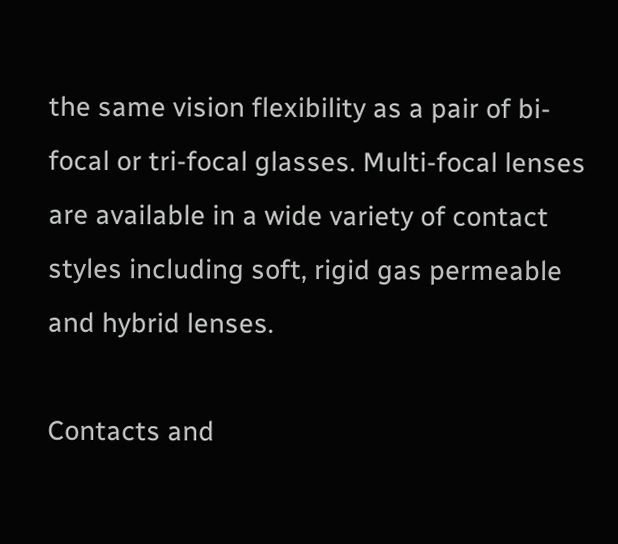the same vision flexibility as a pair of bi-focal or tri-focal glasses. Multi-focal lenses are available in a wide variety of contact styles including soft, rigid gas permeable and hybrid lenses.

Contacts and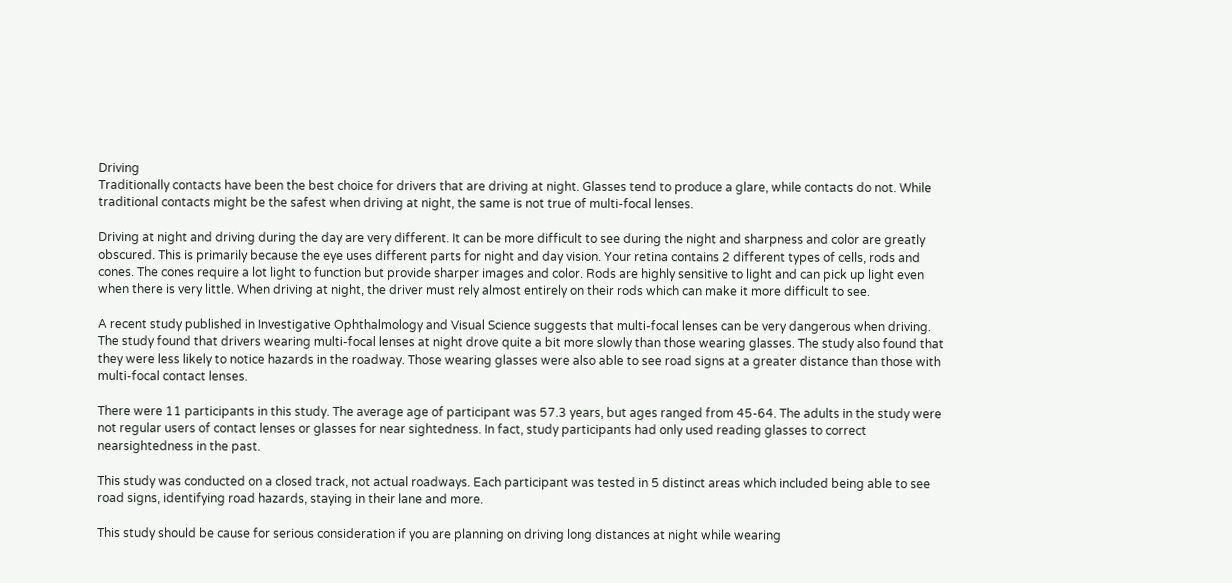Driving
Traditionally contacts have been the best choice for drivers that are driving at night. Glasses tend to produce a glare, while contacts do not. While traditional contacts might be the safest when driving at night, the same is not true of multi-focal lenses.

Driving at night and driving during the day are very different. It can be more difficult to see during the night and sharpness and color are greatly obscured. This is primarily because the eye uses different parts for night and day vision. Your retina contains 2 different types of cells, rods and cones. The cones require a lot light to function but provide sharper images and color. Rods are highly sensitive to light and can pick up light even when there is very little. When driving at night, the driver must rely almost entirely on their rods which can make it more difficult to see.

A recent study published in Investigative Ophthalmology and Visual Science suggests that multi-focal lenses can be very dangerous when driving. The study found that drivers wearing multi-focal lenses at night drove quite a bit more slowly than those wearing glasses. The study also found that they were less likely to notice hazards in the roadway. Those wearing glasses were also able to see road signs at a greater distance than those with multi-focal contact lenses.

There were 11 participants in this study. The average age of participant was 57.3 years, but ages ranged from 45-64. The adults in the study were not regular users of contact lenses or glasses for near sightedness. In fact, study participants had only used reading glasses to correct nearsightedness in the past.

This study was conducted on a closed track, not actual roadways. Each participant was tested in 5 distinct areas which included being able to see road signs, identifying road hazards, staying in their lane and more.

This study should be cause for serious consideration if you are planning on driving long distances at night while wearing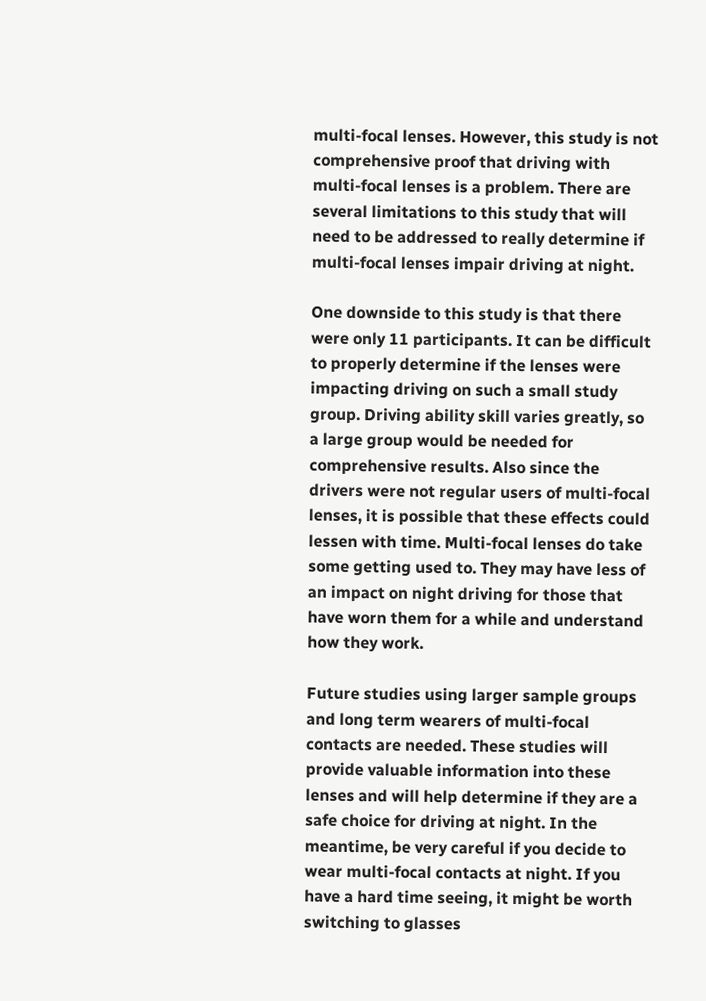multi-focal lenses. However, this study is not comprehensive proof that driving with multi-focal lenses is a problem. There are several limitations to this study that will need to be addressed to really determine if multi-focal lenses impair driving at night.

One downside to this study is that there were only 11 participants. It can be difficult to properly determine if the lenses were impacting driving on such a small study group. Driving ability skill varies greatly, so a large group would be needed for comprehensive results. Also since the drivers were not regular users of multi-focal lenses, it is possible that these effects could lessen with time. Multi-focal lenses do take some getting used to. They may have less of an impact on night driving for those that have worn them for a while and understand how they work.

Future studies using larger sample groups and long term wearers of multi-focal contacts are needed. These studies will provide valuable information into these lenses and will help determine if they are a safe choice for driving at night. In the meantime, be very careful if you decide to wear multi-focal contacts at night. If you have a hard time seeing, it might be worth switching to glasses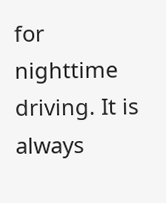for nighttime driving. It is always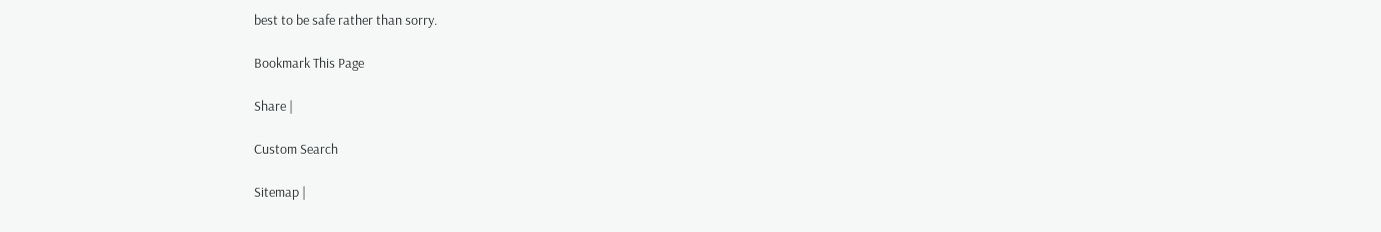best to be safe rather than sorry.

Bookmark This Page

Share |

Custom Search

Sitemap |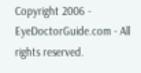Copyright 2006 - EyeDoctorGuide.com - All rights reserved.